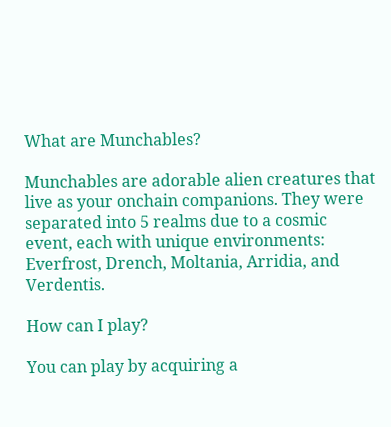What are Munchables?

Munchables are adorable alien creatures that live as your onchain companions. They were separated into 5 realms due to a cosmic event, each with unique environments: Everfrost, Drench, Moltania, Arridia, and Verdentis.

How can I play?

You can play by acquiring a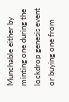Munchable either by minting one during the lockdrop genesis event or buying one from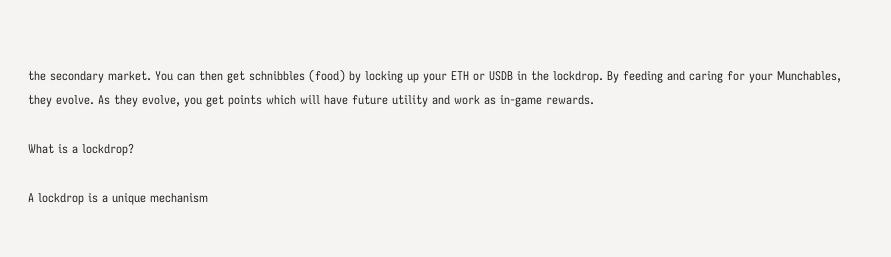the secondary market. You can then get schnibbles (food) by locking up your ETH or USDB in the lockdrop. By feeding and caring for your Munchables, they evolve. As they evolve, you get points which will have future utility and work as in-game rewards.

What is a lockdrop?

A lockdrop is a unique mechanism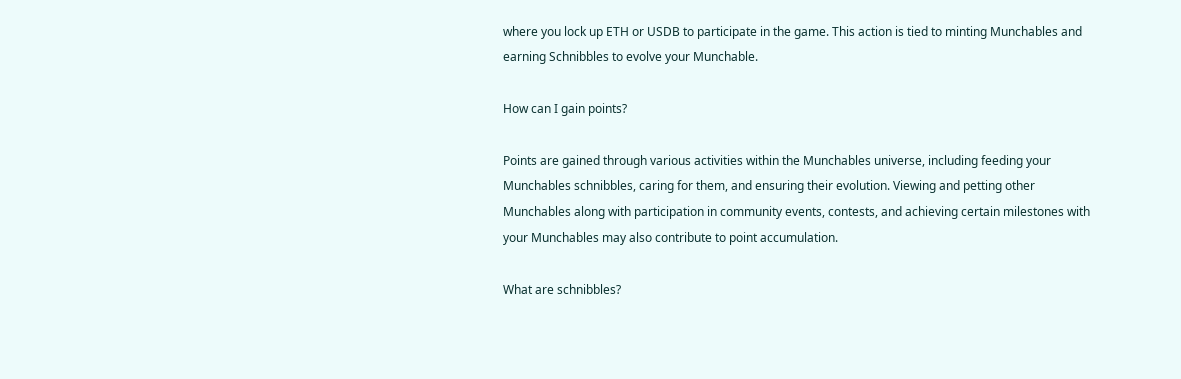where you lock up ETH or USDB to participate in the game. This action is tied to minting Munchables and earning Schnibbles to evolve your Munchable.

How can I gain points?

Points are gained through various activities within the Munchables universe, including feeding your Munchables schnibbles, caring for them, and ensuring their evolution. Viewing and petting other Munchables along with participation in community events, contests, and achieving certain milestones with your Munchables may also contribute to point accumulation.

What are schnibbles?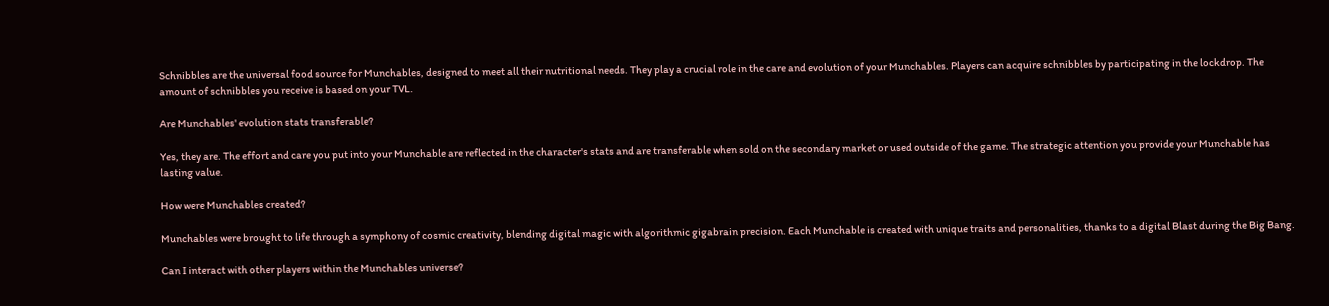Schnibbles are the universal food source for Munchables, designed to meet all their nutritional needs. They play a crucial role in the care and evolution of your Munchables. Players can acquire schnibbles by participating in the lockdrop. The amount of schnibbles you receive is based on your TVL.

Are Munchables' evolution stats transferable?

Yes, they are. The effort and care you put into your Munchable are reflected in the character's stats and are transferable when sold on the secondary market or used outside of the game. The strategic attention you provide your Munchable has lasting value.

How were Munchables created?

Munchables were brought to life through a symphony of cosmic creativity, blending digital magic with algorithmic gigabrain precision. Each Munchable is created with unique traits and personalities, thanks to a digital Blast during the Big Bang.

Can I interact with other players within the Munchables universe?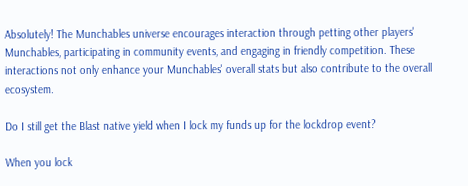Absolutely! The Munchables universe encourages interaction through petting other players' Munchables, participating in community events, and engaging in friendly competition. These interactions not only enhance your Munchables' overall stats but also contribute to the overall ecosystem.

Do I still get the Blast native yield when I lock my funds up for the lockdrop event?

When you lock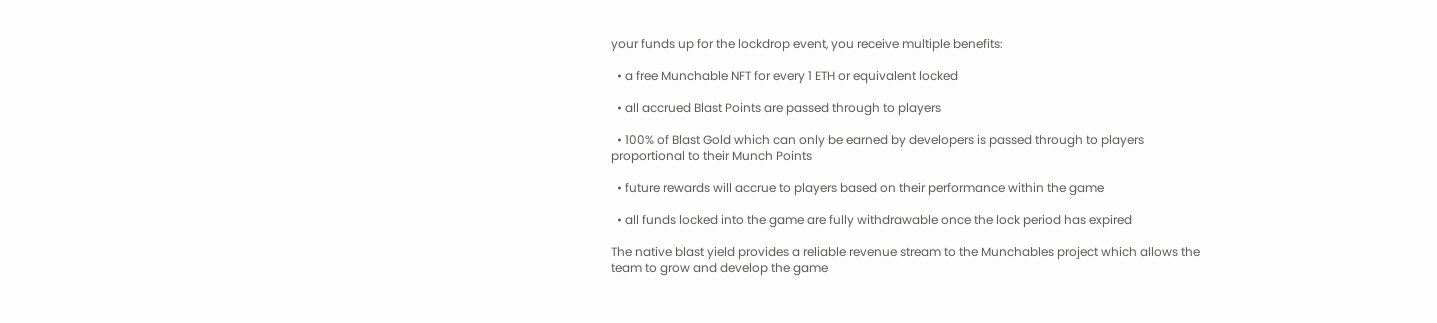your funds up for the lockdrop event, you receive multiple benefits:

  • a free Munchable NFT for every 1 ETH or equivalent locked

  • all accrued Blast Points are passed through to players

  • 100% of Blast Gold which can only be earned by developers is passed through to players proportional to their Munch Points

  • future rewards will accrue to players based on their performance within the game

  • all funds locked into the game are fully withdrawable once the lock period has expired

The native blast yield provides a reliable revenue stream to the Munchables project which allows the team to grow and develop the game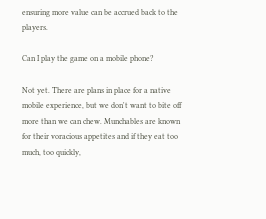ensuring more value can be accrued back to the players.

Can I play the game on a mobile phone?

Not yet. There are plans in place for a native mobile experience, but we don't want to bite off more than we can chew. Munchables are known for their voracious appetites and if they eat too much, too quickly,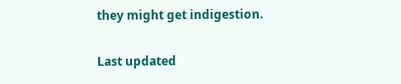they might get indigestion.

Last updated